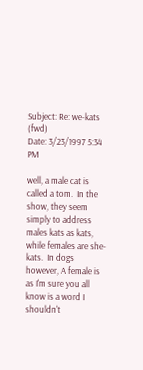Subject: Re: we-kats (fwd)
Date: 3/23/1997 5:34 PM

well, a male cat is called a tom.  In the show, they seem simply to address
males kats as kats, while females are she-kats.  In dogs however, A female is
as I'm sure you all know is a word I shouldn't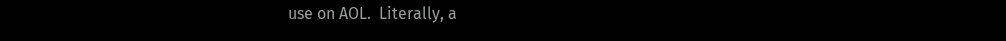use on AOL.  Literally, a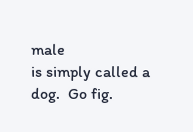male
is simply called a dog.  Go fig.